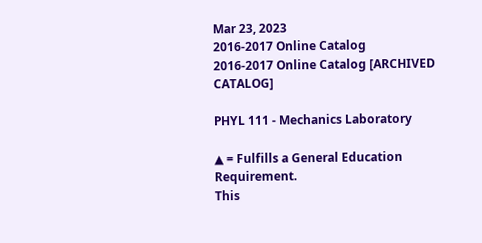Mar 23, 2023
2016-2017 Online Catalog
2016-2017 Online Catalog [ARCHIVED CATALOG]

PHYL 111 - Mechanics Laboratory

▲ = Fulfills a General Education Requirement.
This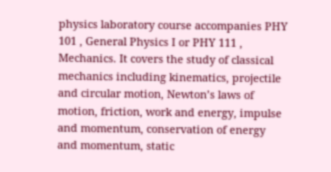physics laboratory course accompanies PHY 101 , General Physics I or PHY 111 , Mechanics. It covers the study of classical mechanics including kinematics, projectile and circular motion, Newton’s laws of motion, friction, work and energy, impulse and momentum, conservation of energy and momentum, static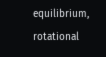equilibrium, rotational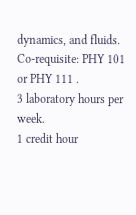dynamics, and fluids.
Co-requisite: PHY 101  or PHY 111 .
3 laboratory hours per week.
1 credit hour